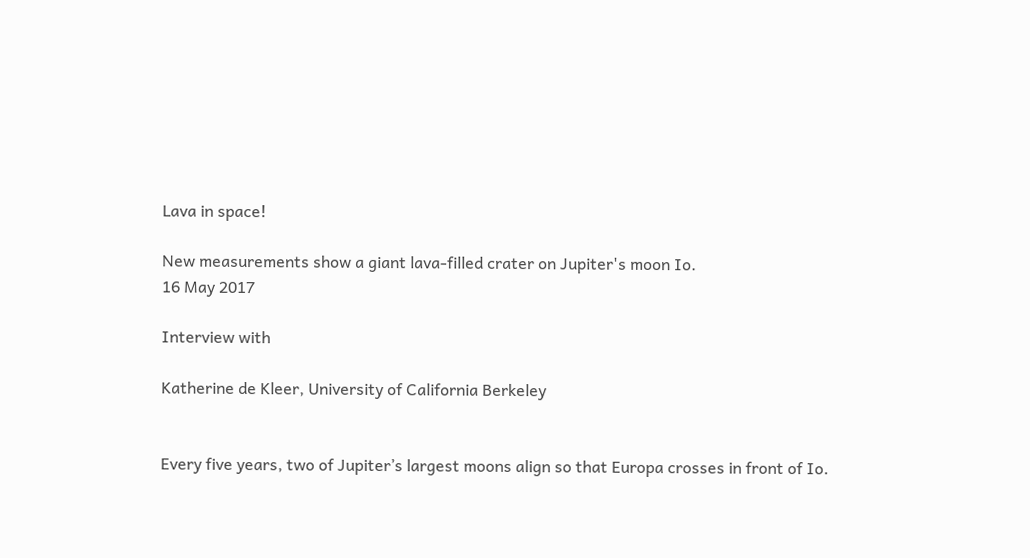Lava in space!

New measurements show a giant lava-filled crater on Jupiter's moon Io.
16 May 2017

Interview with

Katherine de Kleer, University of California Berkeley


Every five years, two of Jupiter’s largest moons align so that Europa crosses in front of Io.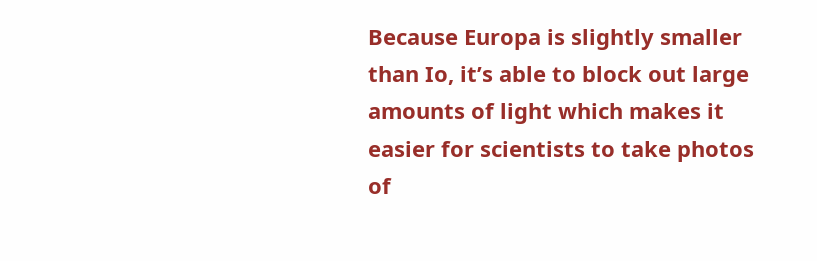Because Europa is slightly smaller than Io, it’s able to block out large amounts of light which makes it easier for scientists to take photos of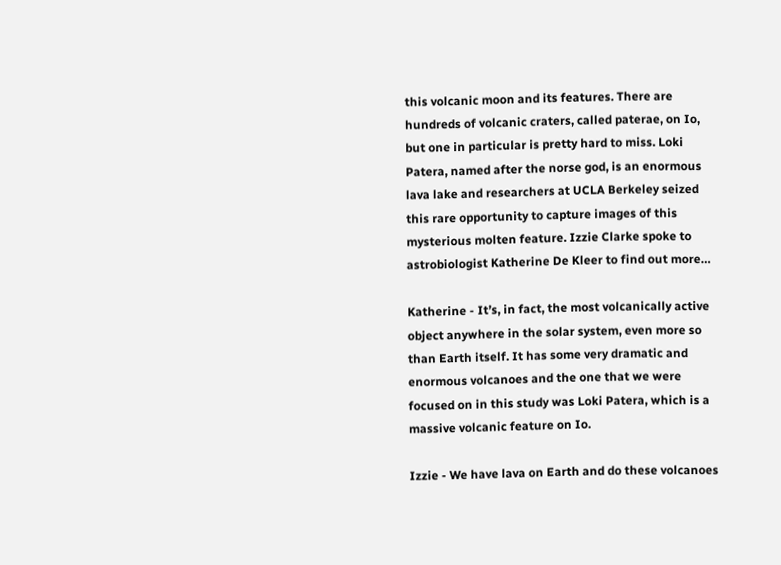this volcanic moon and its features. There are hundreds of volcanic craters, called paterae, on Io, but one in particular is pretty hard to miss. Loki Patera, named after the norse god, is an enormous lava lake and researchers at UCLA Berkeley seized this rare opportunity to capture images of this mysterious molten feature. Izzie Clarke spoke to astrobiologist Katherine De Kleer to find out more…

Katherine - It’s, in fact, the most volcanically active object anywhere in the solar system, even more so than Earth itself. It has some very dramatic and enormous volcanoes and the one that we were focused on in this study was Loki Patera, which is a massive volcanic feature on Io.

Izzie - We have lava on Earth and do these volcanoes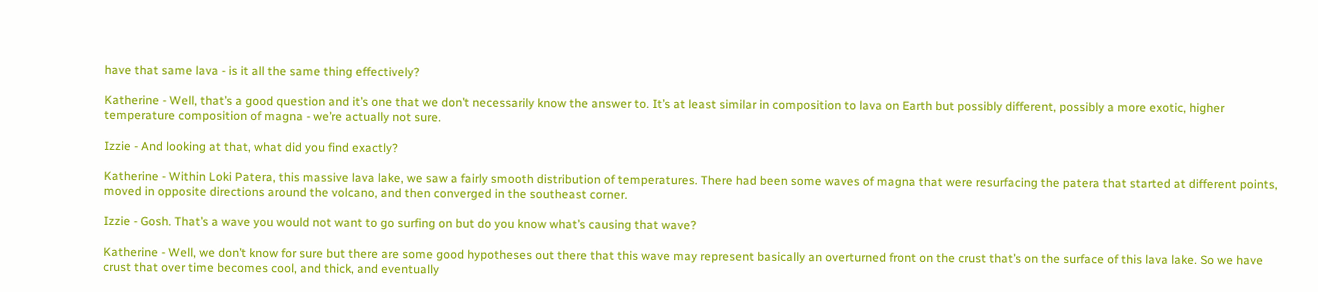have that same lava - is it all the same thing effectively?

Katherine - Well, that’s a good question and it’s one that we don’t necessarily know the answer to. It’s at least similar in composition to lava on Earth but possibly different, possibly a more exotic, higher temperature composition of magna - we’re actually not sure.

Izzie - And looking at that, what did you find exactly?

Katherine - Within Loki Patera, this massive lava lake, we saw a fairly smooth distribution of temperatures. There had been some waves of magna that were resurfacing the patera that started at different points, moved in opposite directions around the volcano, and then converged in the southeast corner.

Izzie - Gosh. That’s a wave you would not want to go surfing on but do you know what’s causing that wave?

Katherine - Well, we don’t know for sure but there are some good hypotheses out there that this wave may represent basically an overturned front on the crust that’s on the surface of this lava lake. So we have crust that over time becomes cool, and thick, and eventually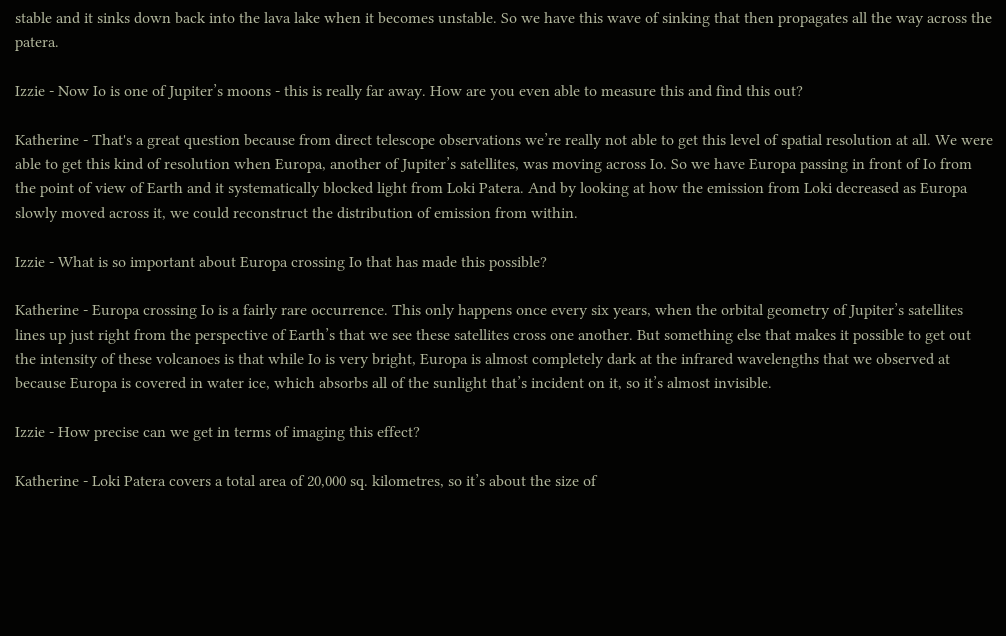stable and it sinks down back into the lava lake when it becomes unstable. So we have this wave of sinking that then propagates all the way across the patera.

Izzie - Now Io is one of Jupiter’s moons - this is really far away. How are you even able to measure this and find this out?

Katherine - That's a great question because from direct telescope observations we’re really not able to get this level of spatial resolution at all. We were able to get this kind of resolution when Europa, another of Jupiter’s satellites, was moving across Io. So we have Europa passing in front of Io from the point of view of Earth and it systematically blocked light from Loki Patera. And by looking at how the emission from Loki decreased as Europa slowly moved across it, we could reconstruct the distribution of emission from within.

Izzie - What is so important about Europa crossing Io that has made this possible?

Katherine - Europa crossing Io is a fairly rare occurrence. This only happens once every six years, when the orbital geometry of Jupiter’s satellites lines up just right from the perspective of Earth’s that we see these satellites cross one another. But something else that makes it possible to get out the intensity of these volcanoes is that while Io is very bright, Europa is almost completely dark at the infrared wavelengths that we observed at because Europa is covered in water ice, which absorbs all of the sunlight that’s incident on it, so it’s almost invisible.

Izzie - How precise can we get in terms of imaging this effect?

Katherine - Loki Patera covers a total area of 20,000 sq. kilometres, so it’s about the size of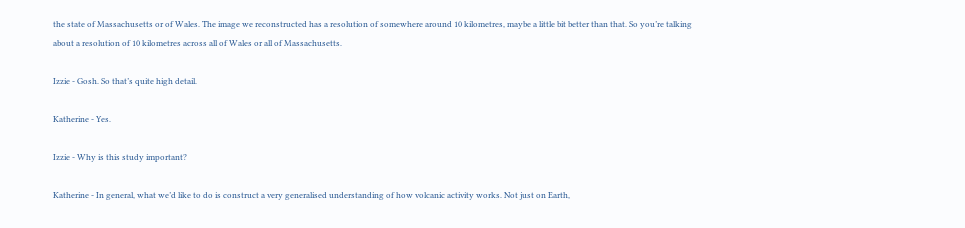the state of Massachusetts or of Wales. The image we reconstructed has a resolution of somewhere around 10 kilometres, maybe a little bit better than that. So you’re talking about a resolution of 10 kilometres across all of Wales or all of Massachusetts.

Izzie - Gosh. So that’s quite high detail.

Katherine - Yes.

Izzie - Why is this study important?

Katherine - In general, what we’d like to do is construct a very generalised understanding of how volcanic activity works. Not just on Earth,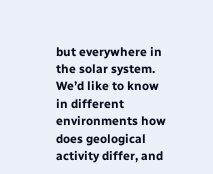but everywhere in the solar system. We’d like to know in different environments how does geological activity differ, and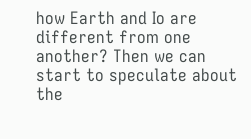how Earth and Io are different from one another? Then we can start to speculate about the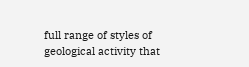full range of styles of geological activity that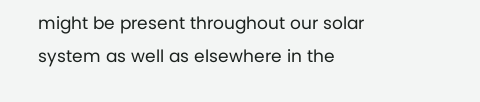might be present throughout our solar system as well as elsewhere in the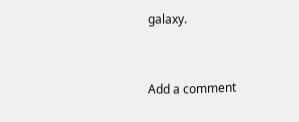galaxy.


Add a comment